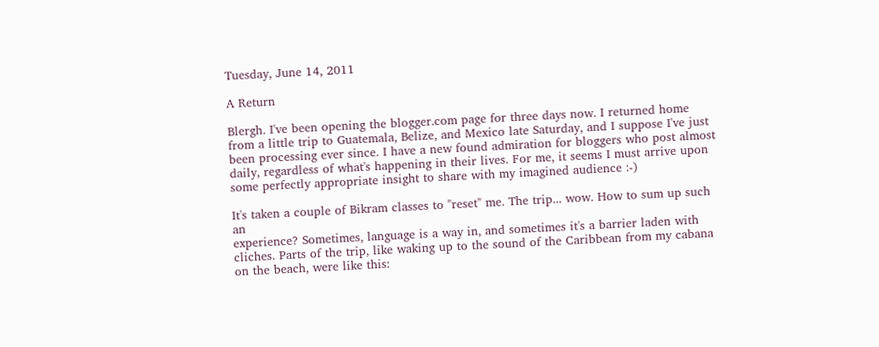Tuesday, June 14, 2011

A Return

Blergh. I've been opening the blogger.com page for three days now. I returned home from a little trip to Guatemala, Belize, and Mexico late Saturday, and I suppose I've just been processing ever since. I have a new found admiration for bloggers who post almost daily, regardless of what's happening in their lives. For me, it seems I must arrive upon some perfectly appropriate insight to share with my imagined audience :-)

It's taken a couple of Bikram classes to "reset" me. The trip... wow. How to sum up such an
experience? Sometimes, language is a way in, and sometimes it's a barrier laden with cliches. Parts of the trip, like waking up to the sound of the Caribbean from my cabana on the beach, were like this: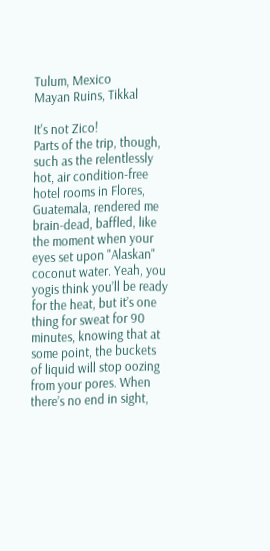Tulum, Mexico
Mayan Ruins, Tikkal

It's not Zico!
Parts of the trip, though, such as the relentlessly hot, air condition-free hotel rooms in Flores, Guatemala, rendered me brain-dead, baffled, like the moment when your eyes set upon "Alaskan" coconut water. Yeah, you yogis think you’ll be ready for the heat, but it’s one thing for sweat for 90 minutes, knowing that at some point, the buckets of liquid will stop oozing from your pores. When there’s no end in sight,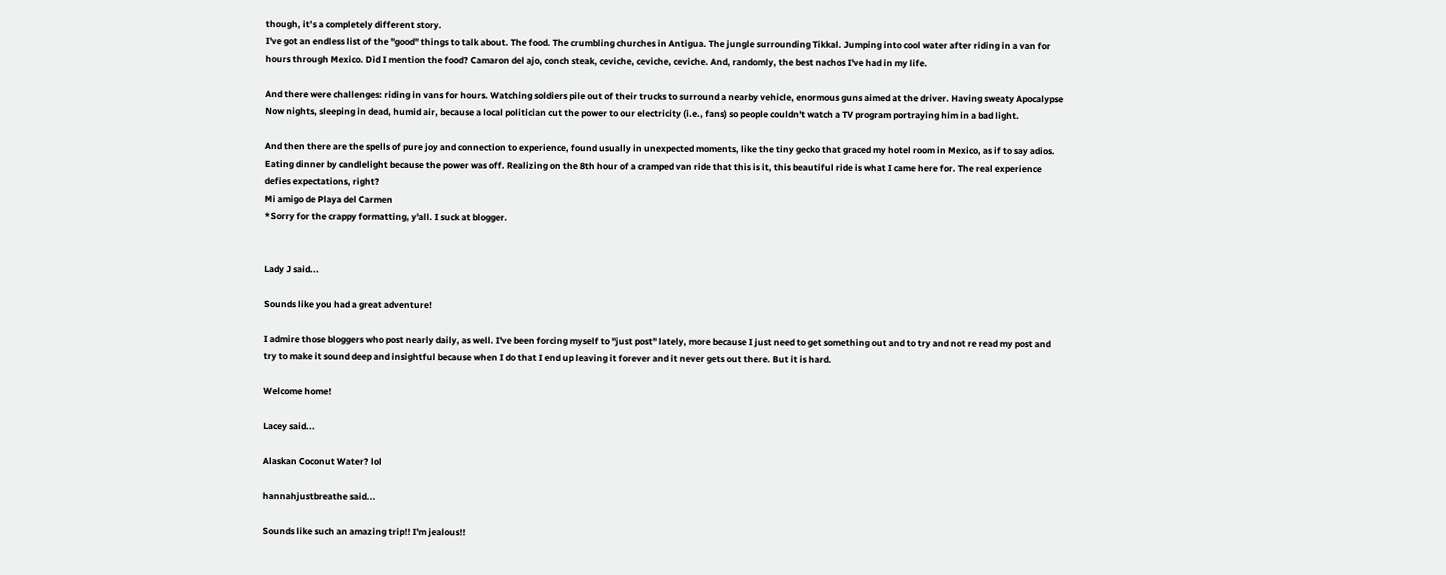though, it’s a completely different story.
I've got an endless list of the "good" things to talk about. The food. The crumbling churches in Antigua. The jungle surrounding Tikkal. Jumping into cool water after riding in a van for hours through Mexico. Did I mention the food? Camaron del ajo, conch steak, ceviche, ceviche, ceviche. And, randomly, the best nachos I've had in my life.

And there were challenges: riding in vans for hours. Watching soldiers pile out of their trucks to surround a nearby vehicle, enormous guns aimed at the driver. Having sweaty Apocalypse Now nights, sleeping in dead, humid air, because a local politician cut the power to our electricity (i.e., fans) so people couldn't watch a TV program portraying him in a bad light.

And then there are the spells of pure joy and connection to experience, found usually in unexpected moments, like the tiny gecko that graced my hotel room in Mexico, as if to say adios. Eating dinner by candlelight because the power was off. Realizing on the 8th hour of a cramped van ride that this is it, this beautiful ride is what I came here for. The real experience defies expectations, right?
Mi amigo de Playa del Carmen
*Sorry for the crappy formatting, y'all. I suck at blogger.


Lady J said...

Sounds like you had a great adventure!

I admire those bloggers who post nearly daily, as well. I've been forcing myself to "just post" lately, more because I just need to get something out and to try and not re read my post and try to make it sound deep and insightful because when I do that I end up leaving it forever and it never gets out there. But it is hard.

Welcome home!

Lacey said...

Alaskan Coconut Water? lol

hannahjustbreathe said...

Sounds like such an amazing trip!! I'm jealous!!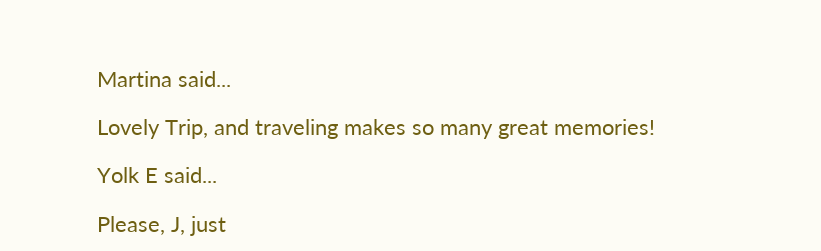Martina said...

Lovely Trip, and traveling makes so many great memories!

Yolk E said...

Please, J, just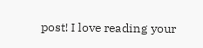post! I love reading your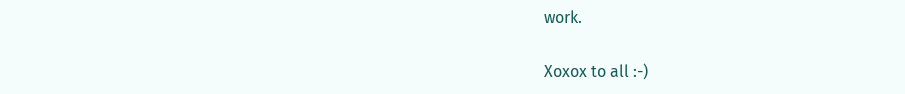work.

Xoxox to all :-)